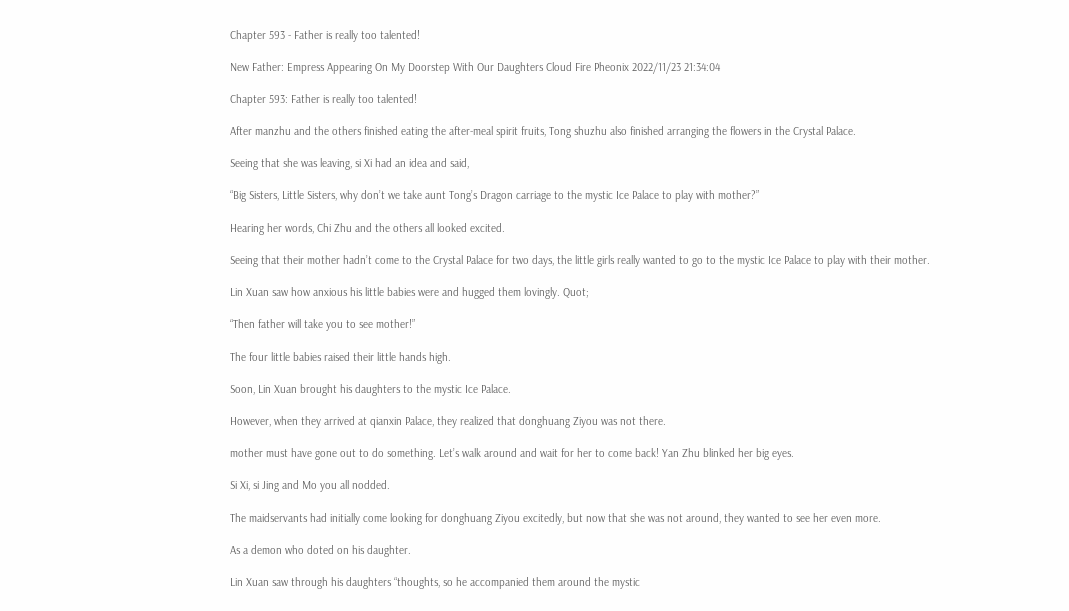Chapter 593 - Father is really too talented!

New Father: Empress Appearing On My Doorstep With Our Daughters Cloud Fire Pheonix 2022/11/23 21:34:04

Chapter 593: Father is really too talented!

After manzhu and the others finished eating the after-meal spirit fruits, Tong shuzhu also finished arranging the flowers in the Crystal Palace.

Seeing that she was leaving, si Xi had an idea and said,

“Big Sisters, Little Sisters, why don’t we take aunt Tong’s Dragon carriage to the mystic Ice Palace to play with mother?”

Hearing her words, Chi Zhu and the others all looked excited.

Seeing that their mother hadn’t come to the Crystal Palace for two days, the little girls really wanted to go to the mystic Ice Palace to play with their mother.

Lin Xuan saw how anxious his little babies were and hugged them lovingly. Quot;

“Then father will take you to see mother!”

The four little babies raised their little hands high.

Soon, Lin Xuan brought his daughters to the mystic Ice Palace.

However, when they arrived at qianxin Palace, they realized that donghuang Ziyou was not there.

mother must have gone out to do something. Let’s walk around and wait for her to come back! Yan Zhu blinked her big eyes.

Si Xi, si Jing and Mo you all nodded.

The maidservants had initially come looking for donghuang Ziyou excitedly, but now that she was not around, they wanted to see her even more.

As a demon who doted on his daughter.

Lin Xuan saw through his daughters “thoughts, so he accompanied them around the mystic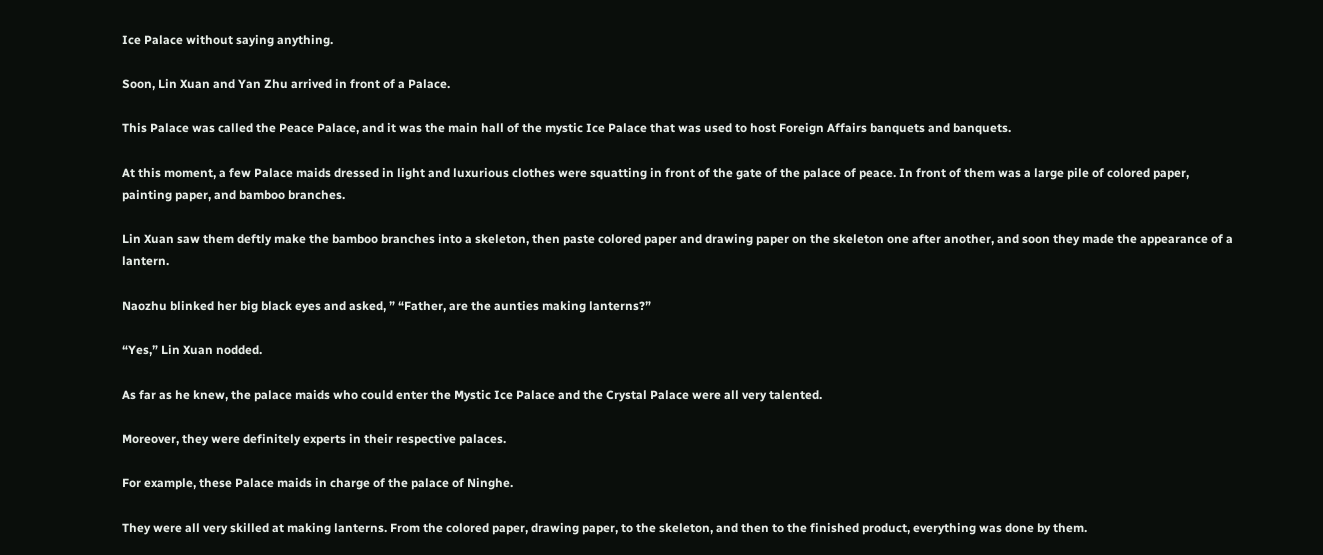Ice Palace without saying anything.

Soon, Lin Xuan and Yan Zhu arrived in front of a Palace.

This Palace was called the Peace Palace, and it was the main hall of the mystic Ice Palace that was used to host Foreign Affairs banquets and banquets.

At this moment, a few Palace maids dressed in light and luxurious clothes were squatting in front of the gate of the palace of peace. In front of them was a large pile of colored paper, painting paper, and bamboo branches.

Lin Xuan saw them deftly make the bamboo branches into a skeleton, then paste colored paper and drawing paper on the skeleton one after another, and soon they made the appearance of a lantern.

Naozhu blinked her big black eyes and asked, ” “Father, are the aunties making lanterns?”

“Yes,” Lin Xuan nodded.

As far as he knew, the palace maids who could enter the Mystic Ice Palace and the Crystal Palace were all very talented.

Moreover, they were definitely experts in their respective palaces.

For example, these Palace maids in charge of the palace of Ninghe.

They were all very skilled at making lanterns. From the colored paper, drawing paper, to the skeleton, and then to the finished product, everything was done by them.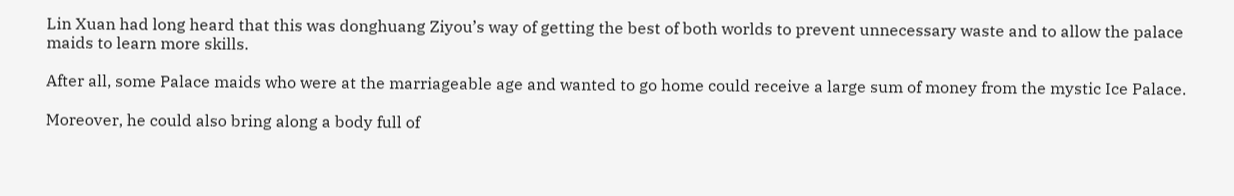Lin Xuan had long heard that this was donghuang Ziyou’s way of getting the best of both worlds to prevent unnecessary waste and to allow the palace maids to learn more skills.

After all, some Palace maids who were at the marriageable age and wanted to go home could receive a large sum of money from the mystic Ice Palace.

Moreover, he could also bring along a body full of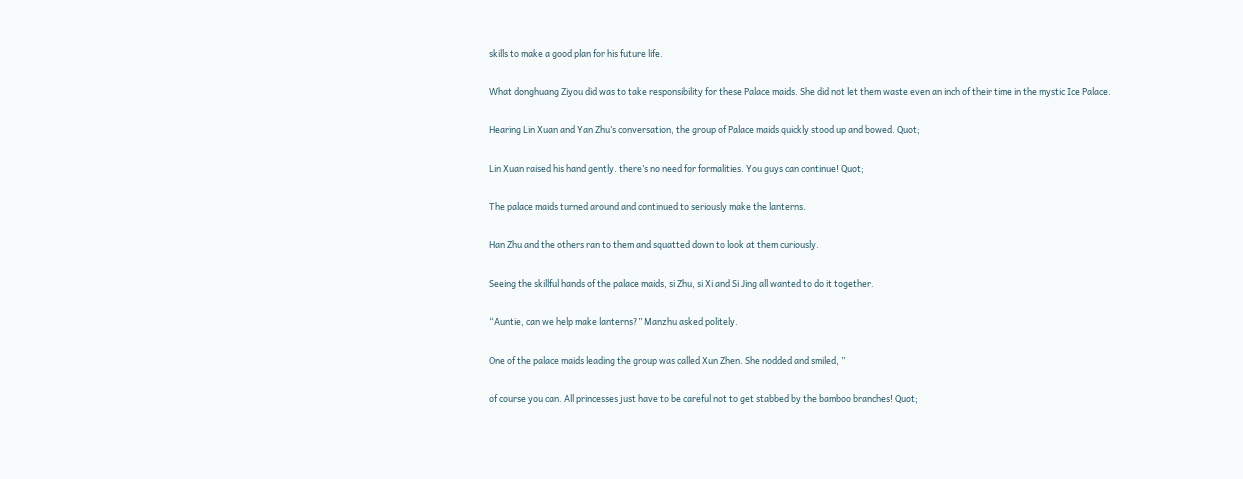skills to make a good plan for his future life.

What donghuang Ziyou did was to take responsibility for these Palace maids. She did not let them waste even an inch of their time in the mystic Ice Palace.

Hearing Lin Xuan and Yan Zhu’s conversation, the group of Palace maids quickly stood up and bowed. Quot;

Lin Xuan raised his hand gently. there’s no need for formalities. You guys can continue! Quot;

The palace maids turned around and continued to seriously make the lanterns.

Han Zhu and the others ran to them and squatted down to look at them curiously.

Seeing the skillful hands of the palace maids, si Zhu, si Xi and Si Jing all wanted to do it together.

“Auntie, can we help make lanterns?” Manzhu asked politely.

One of the palace maids leading the group was called Xun Zhen. She nodded and smiled, ”

of course you can. All princesses just have to be careful not to get stabbed by the bamboo branches! Quot;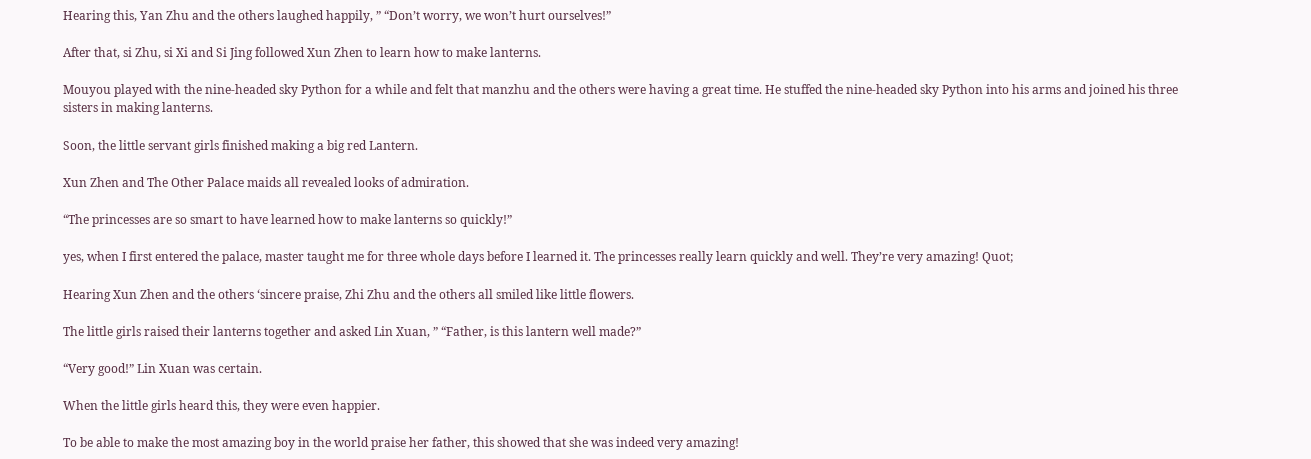Hearing this, Yan Zhu and the others laughed happily, ” “Don’t worry, we won’t hurt ourselves!”

After that, si Zhu, si Xi and Si Jing followed Xun Zhen to learn how to make lanterns.

Mouyou played with the nine-headed sky Python for a while and felt that manzhu and the others were having a great time. He stuffed the nine-headed sky Python into his arms and joined his three sisters in making lanterns.

Soon, the little servant girls finished making a big red Lantern.

Xun Zhen and The Other Palace maids all revealed looks of admiration.

“The princesses are so smart to have learned how to make lanterns so quickly!”

yes, when I first entered the palace, master taught me for three whole days before I learned it. The princesses really learn quickly and well. They’re very amazing! Quot;

Hearing Xun Zhen and the others ‘sincere praise, Zhi Zhu and the others all smiled like little flowers.

The little girls raised their lanterns together and asked Lin Xuan, ” “Father, is this lantern well made?”

“Very good!” Lin Xuan was certain.

When the little girls heard this, they were even happier.

To be able to make the most amazing boy in the world praise her father, this showed that she was indeed very amazing!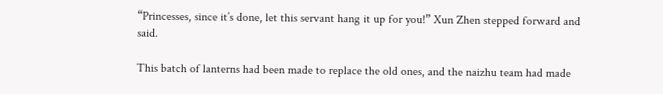“Princesses, since it’s done, let this servant hang it up for you!” Xun Zhen stepped forward and said.

This batch of lanterns had been made to replace the old ones, and the naizhu team had made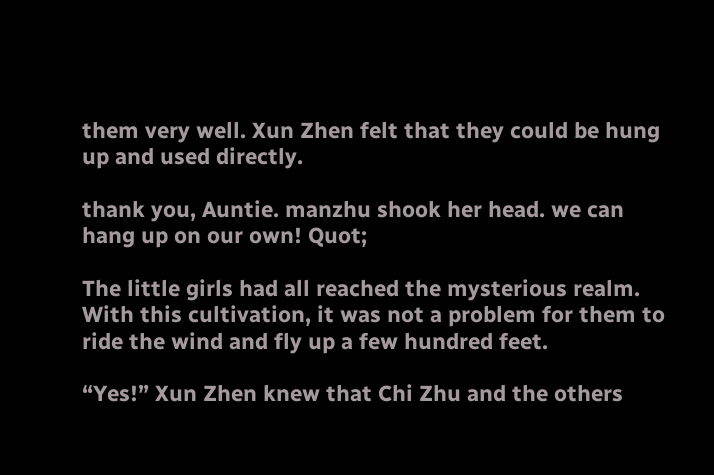them very well. Xun Zhen felt that they could be hung up and used directly.

thank you, Auntie. manzhu shook her head. we can hang up on our own! Quot;

The little girls had all reached the mysterious realm. With this cultivation, it was not a problem for them to ride the wind and fly up a few hundred feet.

“Yes!” Xun Zhen knew that Chi Zhu and the others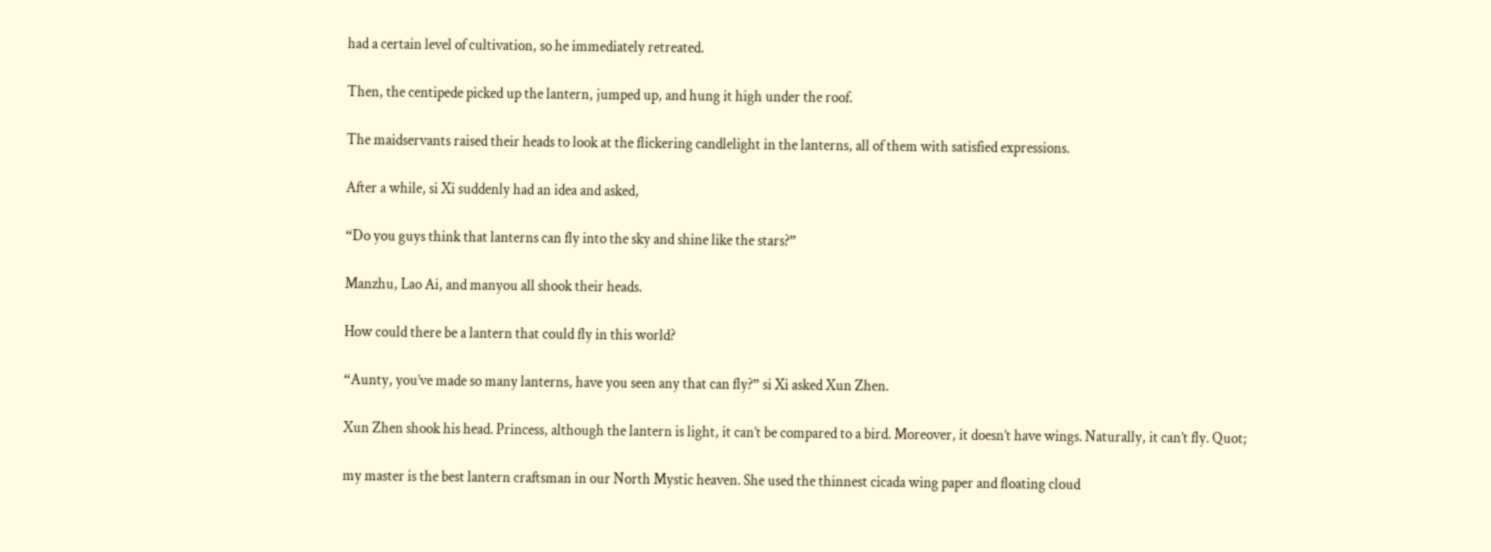had a certain level of cultivation, so he immediately retreated.

Then, the centipede picked up the lantern, jumped up, and hung it high under the roof.

The maidservants raised their heads to look at the flickering candlelight in the lanterns, all of them with satisfied expressions.

After a while, si Xi suddenly had an idea and asked,

“Do you guys think that lanterns can fly into the sky and shine like the stars?”

Manzhu, Lao Ai, and manyou all shook their heads.

How could there be a lantern that could fly in this world?

“Aunty, you’ve made so many lanterns, have you seen any that can fly?” si Xi asked Xun Zhen.

Xun Zhen shook his head. Princess, although the lantern is light, it can’t be compared to a bird. Moreover, it doesn’t have wings. Naturally, it can’t fly. Quot;

my master is the best lantern craftsman in our North Mystic heaven. She used the thinnest cicada wing paper and floating cloud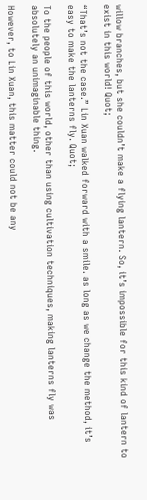willow branches, but she couldn’t make a flying lantern. So, it’s impossible for this kind of lantern to exist in this world! Quot;

“That’s not the case.” Lin Xuan walked forward with a smile. as long as we change the method, it’s easy to make the lanterns fly. Quot;

To the people of this world, other than using cultivation techniques, making lanterns fly was absolutely an unimaginable thing.

However, to Lin Xuan, this matter could not be any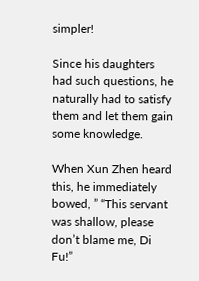simpler!

Since his daughters had such questions, he naturally had to satisfy them and let them gain some knowledge.

When Xun Zhen heard this, he immediately bowed, ” “This servant was shallow, please don’t blame me, Di Fu!”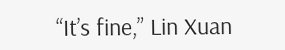“It’s fine,” Lin Xuan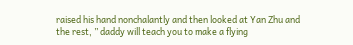raised his hand nonchalantly and then looked at Yan Zhu and the rest, ” daddy will teach you to make a flying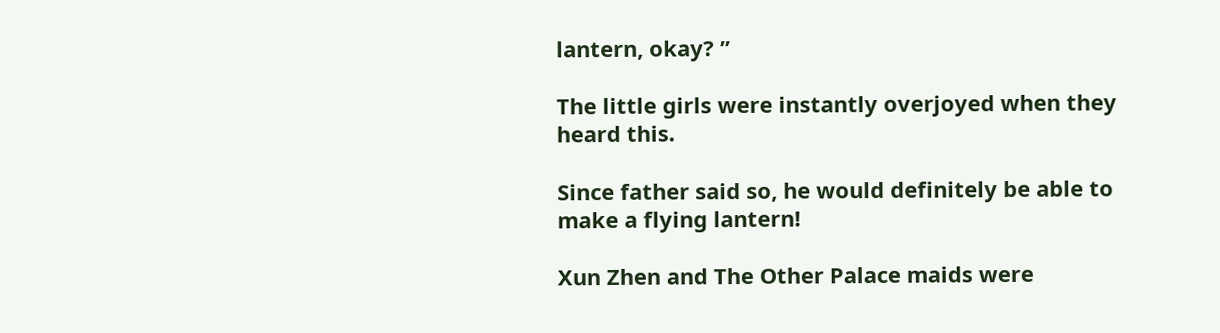lantern, okay? ”

The little girls were instantly overjoyed when they heard this.

Since father said so, he would definitely be able to make a flying lantern!

Xun Zhen and The Other Palace maids were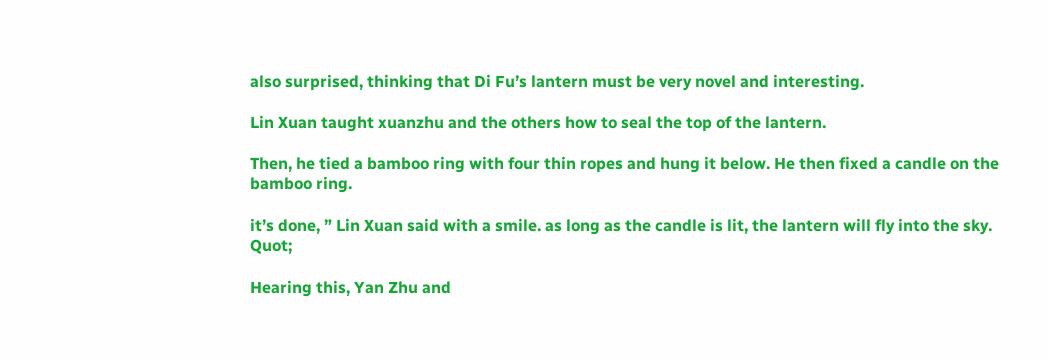also surprised, thinking that Di Fu’s lantern must be very novel and interesting.

Lin Xuan taught xuanzhu and the others how to seal the top of the lantern.

Then, he tied a bamboo ring with four thin ropes and hung it below. He then fixed a candle on the bamboo ring.

it’s done, ” Lin Xuan said with a smile. as long as the candle is lit, the lantern will fly into the sky. Quot;

Hearing this, Yan Zhu and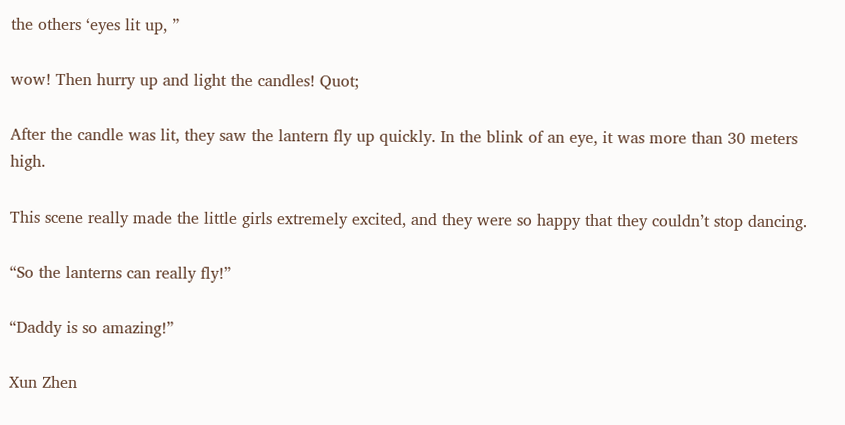the others ‘eyes lit up, ”

wow! Then hurry up and light the candles! Quot;

After the candle was lit, they saw the lantern fly up quickly. In the blink of an eye, it was more than 30 meters high.

This scene really made the little girls extremely excited, and they were so happy that they couldn’t stop dancing.

“So the lanterns can really fly!”

“Daddy is so amazing!”

Xun Zhen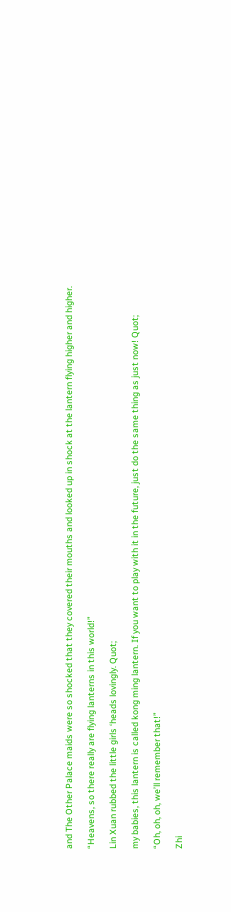and The Other Palace maids were so shocked that they covered their mouths and looked up in shock at the lantern flying higher and higher.

“Heavens, so there really are flying lanterns in this world!”

Lin Xuan rubbed the little girls ‘heads lovingly. Quot;

my babies, this lantern is called kong ming lantern. If you want to play with it in the future, just do the same thing as just now! Quot;

“Oh, oh, oh, we’ll remember that!”

Zhi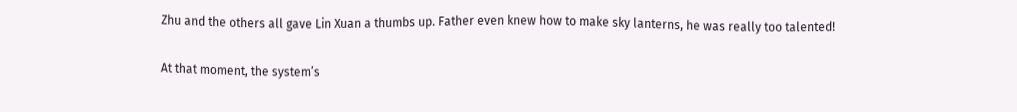Zhu and the others all gave Lin Xuan a thumbs up. Father even knew how to make sky lanterns, he was really too talented!

At that moment, the system’s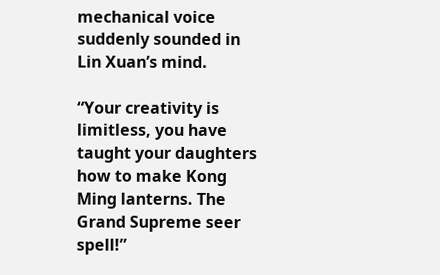mechanical voice suddenly sounded in Lin Xuan’s mind.

“Your creativity is limitless, you have taught your daughters how to make Kong Ming lanterns. The Grand Supreme seer spell!”